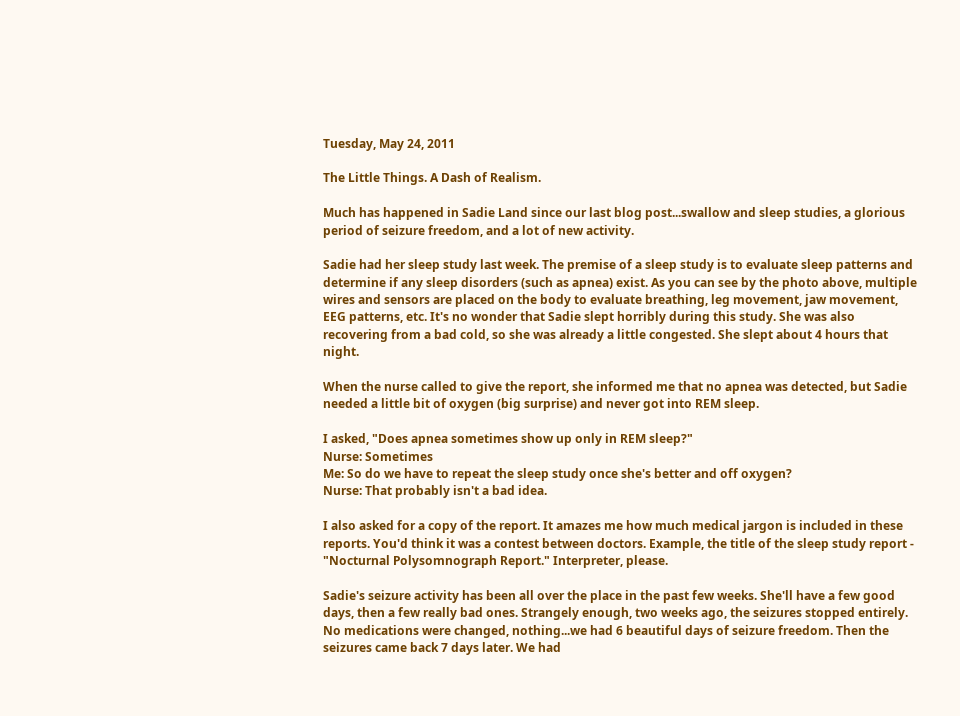Tuesday, May 24, 2011

The Little Things. A Dash of Realism.

Much has happened in Sadie Land since our last blog post...swallow and sleep studies, a glorious period of seizure freedom, and a lot of new activity.

Sadie had her sleep study last week. The premise of a sleep study is to evaluate sleep patterns and determine if any sleep disorders (such as apnea) exist. As you can see by the photo above, multiple wires and sensors are placed on the body to evaluate breathing, leg movement, jaw movement, EEG patterns, etc. It's no wonder that Sadie slept horribly during this study. She was also recovering from a bad cold, so she was already a little congested. She slept about 4 hours that night.

When the nurse called to give the report, she informed me that no apnea was detected, but Sadie needed a little bit of oxygen (big surprise) and never got into REM sleep.

I asked, "Does apnea sometimes show up only in REM sleep?"
Nurse: Sometimes
Me: So do we have to repeat the sleep study once she's better and off oxygen?
Nurse: That probably isn't a bad idea.

I also asked for a copy of the report. It amazes me how much medical jargon is included in these reports. You'd think it was a contest between doctors. Example, the title of the sleep study report - "Nocturnal Polysomnograph Report." Interpreter, please.

Sadie's seizure activity has been all over the place in the past few weeks. She'll have a few good days, then a few really bad ones. Strangely enough, two weeks ago, the seizures stopped entirely. No medications were changed, nothing...we had 6 beautiful days of seizure freedom. Then the seizures came back 7 days later. We had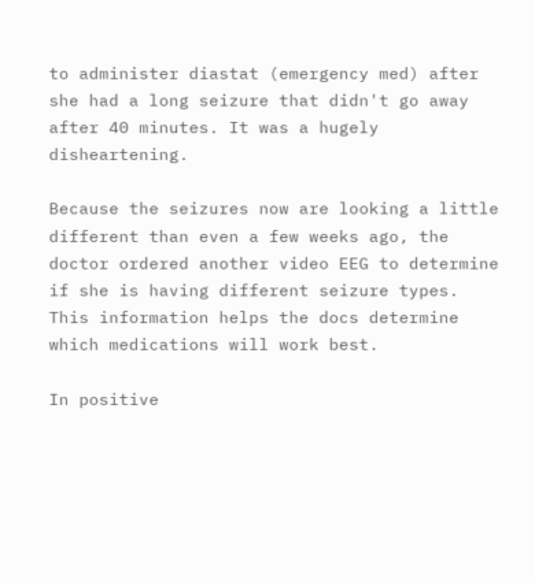to administer diastat (emergency med) after she had a long seizure that didn't go away after 40 minutes. It was a hugely disheartening.

Because the seizures now are looking a little different than even a few weeks ago, the doctor ordered another video EEG to determine if she is having different seizure types. This information helps the docs determine which medications will work best.

In positive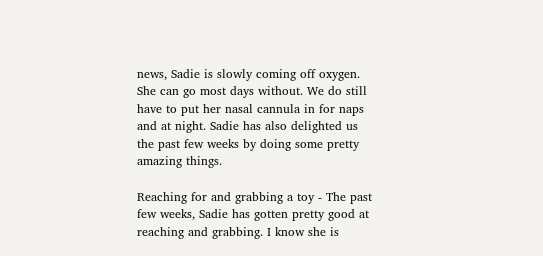news, Sadie is slowly coming off oxygen. She can go most days without. We do still have to put her nasal cannula in for naps and at night. Sadie has also delighted us the past few weeks by doing some pretty amazing things.

Reaching for and grabbing a toy - The past few weeks, Sadie has gotten pretty good at reaching and grabbing. I know she is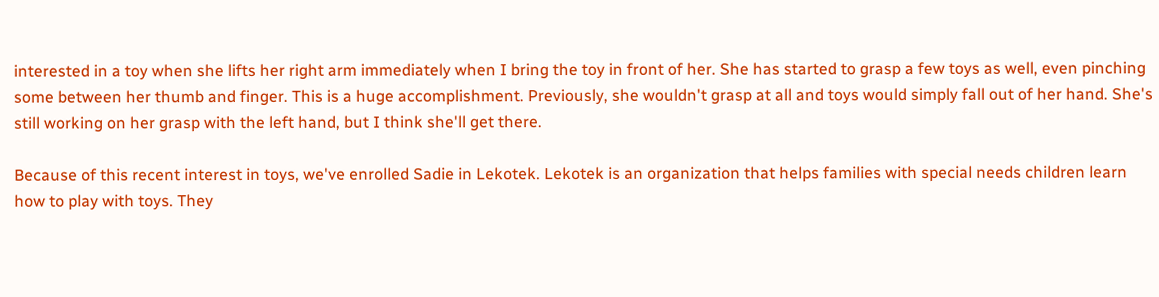interested in a toy when she lifts her right arm immediately when I bring the toy in front of her. She has started to grasp a few toys as well, even pinching some between her thumb and finger. This is a huge accomplishment. Previously, she wouldn't grasp at all and toys would simply fall out of her hand. She's still working on her grasp with the left hand, but I think she'll get there.

Because of this recent interest in toys, we've enrolled Sadie in Lekotek. Lekotek is an organization that helps families with special needs children learn how to play with toys. They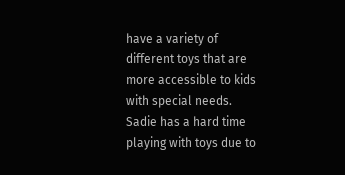have a variety of different toys that are more accessible to kids with special needs. Sadie has a hard time playing with toys due to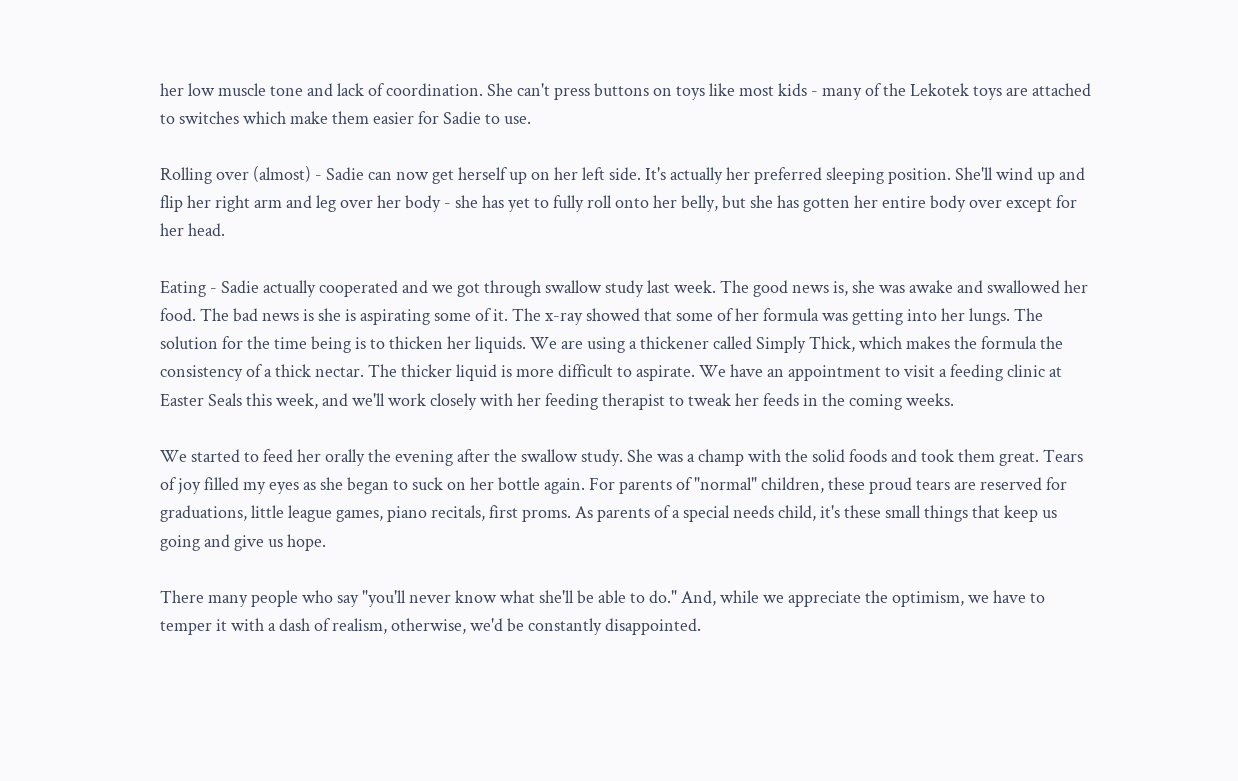her low muscle tone and lack of coordination. She can't press buttons on toys like most kids - many of the Lekotek toys are attached to switches which make them easier for Sadie to use.

Rolling over (almost) - Sadie can now get herself up on her left side. It's actually her preferred sleeping position. She'll wind up and flip her right arm and leg over her body - she has yet to fully roll onto her belly, but she has gotten her entire body over except for her head.

Eating - Sadie actually cooperated and we got through swallow study last week. The good news is, she was awake and swallowed her food. The bad news is she is aspirating some of it. The x-ray showed that some of her formula was getting into her lungs. The solution for the time being is to thicken her liquids. We are using a thickener called Simply Thick, which makes the formula the consistency of a thick nectar. The thicker liquid is more difficult to aspirate. We have an appointment to visit a feeding clinic at Easter Seals this week, and we'll work closely with her feeding therapist to tweak her feeds in the coming weeks.

We started to feed her orally the evening after the swallow study. She was a champ with the solid foods and took them great. Tears of joy filled my eyes as she began to suck on her bottle again. For parents of "normal" children, these proud tears are reserved for graduations, little league games, piano recitals, first proms. As parents of a special needs child, it's these small things that keep us going and give us hope.

There many people who say "you'll never know what she'll be able to do." And, while we appreciate the optimism, we have to temper it with a dash of realism, otherwise, we'd be constantly disappointed.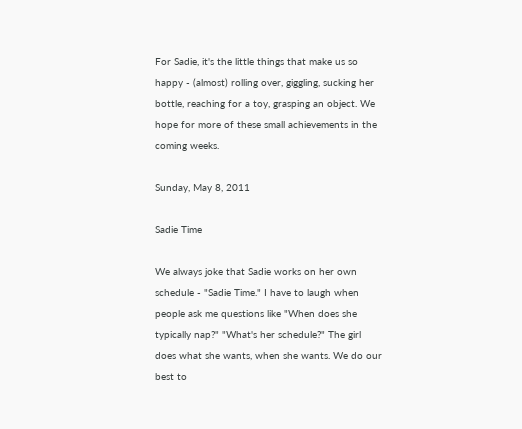For Sadie, it's the little things that make us so happy - (almost) rolling over, giggling, sucking her bottle, reaching for a toy, grasping an object. We hope for more of these small achievements in the coming weeks.

Sunday, May 8, 2011

Sadie Time

We always joke that Sadie works on her own schedule - "Sadie Time." I have to laugh when people ask me questions like "When does she typically nap?" "What's her schedule?" The girl does what she wants, when she wants. We do our best to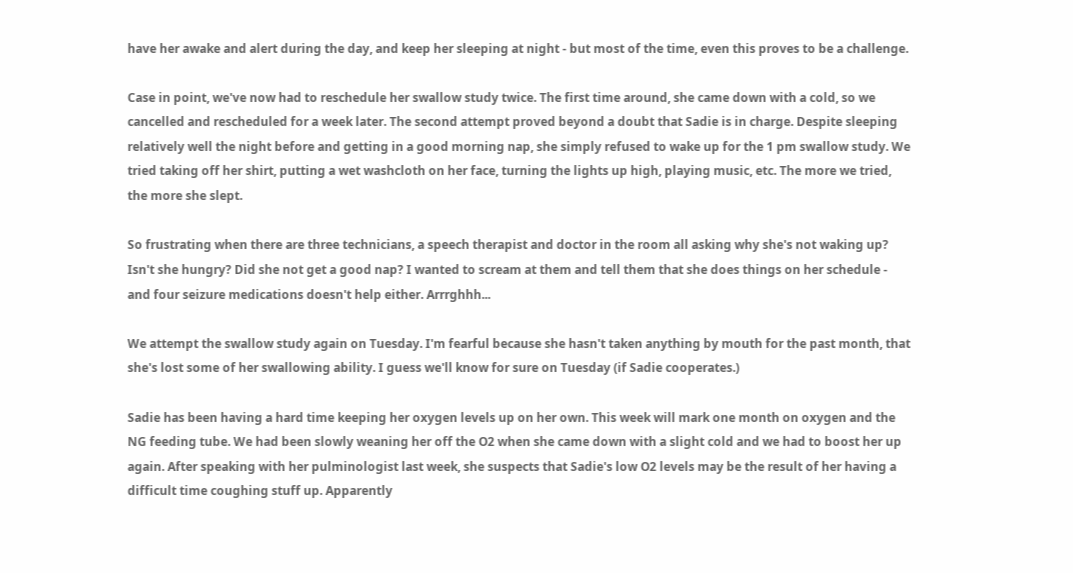have her awake and alert during the day, and keep her sleeping at night - but most of the time, even this proves to be a challenge.

Case in point, we've now had to reschedule her swallow study twice. The first time around, she came down with a cold, so we cancelled and rescheduled for a week later. The second attempt proved beyond a doubt that Sadie is in charge. Despite sleeping relatively well the night before and getting in a good morning nap, she simply refused to wake up for the 1 pm swallow study. We tried taking off her shirt, putting a wet washcloth on her face, turning the lights up high, playing music, etc. The more we tried, the more she slept.

So frustrating when there are three technicians, a speech therapist and doctor in the room all asking why she's not waking up? Isn't she hungry? Did she not get a good nap? I wanted to scream at them and tell them that she does things on her schedule - and four seizure medications doesn't help either. Arrrghhh...

We attempt the swallow study again on Tuesday. I'm fearful because she hasn't taken anything by mouth for the past month, that she's lost some of her swallowing ability. I guess we'll know for sure on Tuesday (if Sadie cooperates.)

Sadie has been having a hard time keeping her oxygen levels up on her own. This week will mark one month on oxygen and the NG feeding tube. We had been slowly weaning her off the O2 when she came down with a slight cold and we had to boost her up again. After speaking with her pulminologist last week, she suspects that Sadie's low O2 levels may be the result of her having a difficult time coughing stuff up. Apparently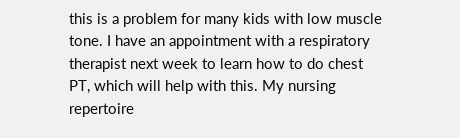this is a problem for many kids with low muscle tone. I have an appointment with a respiratory therapist next week to learn how to do chest PT, which will help with this. My nursing repertoire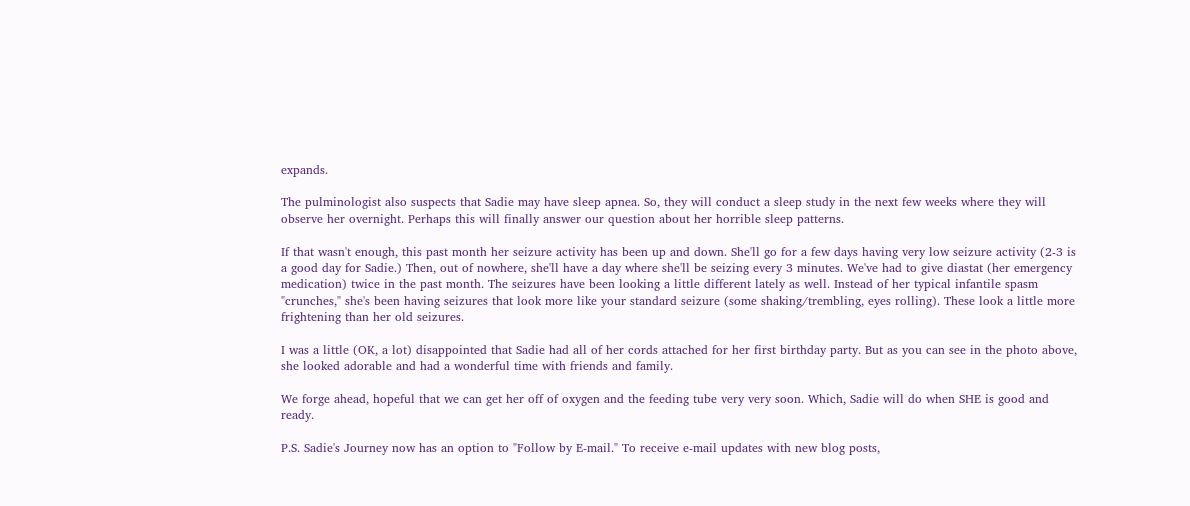expands.

The pulminologist also suspects that Sadie may have sleep apnea. So, they will conduct a sleep study in the next few weeks where they will observe her overnight. Perhaps this will finally answer our question about her horrible sleep patterns.

If that wasn't enough, this past month her seizure activity has been up and down. She'll go for a few days having very low seizure activity (2-3 is a good day for Sadie.) Then, out of nowhere, she'll have a day where she'll be seizing every 3 minutes. We've had to give diastat (her emergency medication) twice in the past month. The seizures have been looking a little different lately as well. Instead of her typical infantile spasm "crunches," she's been having seizures that look more like your standard seizure (some shaking/trembling, eyes rolling). These look a little more frightening than her old seizures.

I was a little (OK, a lot) disappointed that Sadie had all of her cords attached for her first birthday party. But as you can see in the photo above, she looked adorable and had a wonderful time with friends and family.

We forge ahead, hopeful that we can get her off of oxygen and the feeding tube very very soon. Which, Sadie will do when SHE is good and ready.

P.S. Sadie's Journey now has an option to "Follow by E-mail." To receive e-mail updates with new blog posts,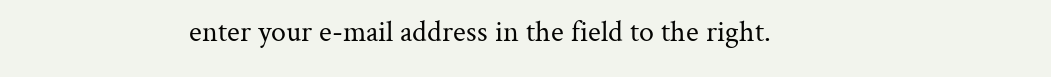enter your e-mail address in the field to the right.